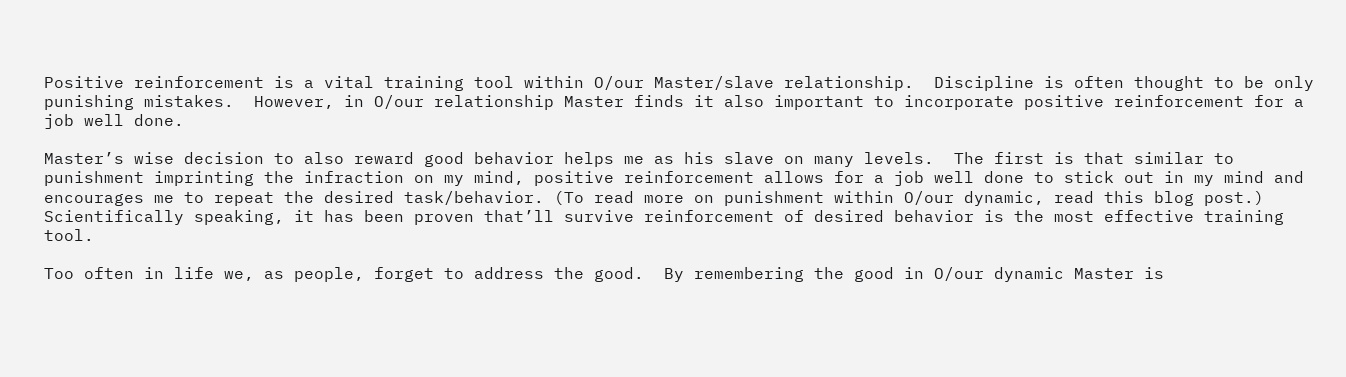Positive reinforcement is a vital training tool within O/our Master/slave relationship.  Discipline is often thought to be only punishing mistakes.  However, in O/our relationship Master finds it also important to incorporate positive reinforcement for a job well done.

Master’s wise decision to also reward good behavior helps me as his slave on many levels.  The first is that similar to punishment imprinting the infraction on my mind, positive reinforcement allows for a job well done to stick out in my mind and encourages me to repeat the desired task/behavior. (To read more on punishment within O/our dynamic, read this blog post.) Scientifically speaking, it has been proven that’ll survive reinforcement of desired behavior is the most effective training tool.

Too often in life we, as people, forget to address the good.  By remembering the good in O/our dynamic Master is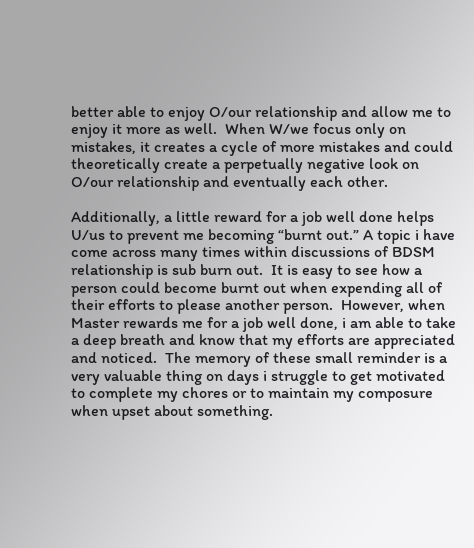better able to enjoy O/our relationship and allow me to enjoy it more as well.  When W/we focus only on mistakes, it creates a cycle of more mistakes and could theoretically create a perpetually negative look on O/our relationship and eventually each other.

Additionally, a little reward for a job well done helps U/us to prevent me becoming “burnt out.” A topic i have come across many times within discussions of BDSM relationship is sub burn out.  It is easy to see how a person could become burnt out when expending all of their efforts to please another person.  However, when Master rewards me for a job well done, i am able to take a deep breath and know that my efforts are appreciated and noticed.  The memory of these small reminder is a very valuable thing on days i struggle to get motivated to complete my chores or to maintain my composure when upset about something.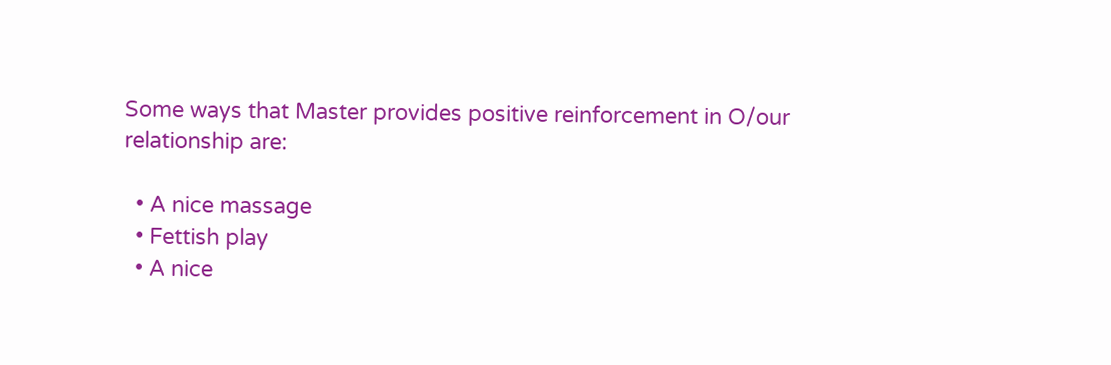Some ways that Master provides positive reinforcement in O/our relationship are:

  • A nice massage
  • Fettish play
  • A nice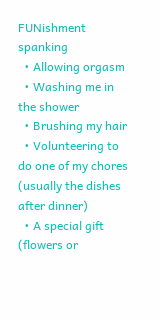FUNishment spanking
  • Allowing orgasm
  • Washing me in the shower
  • Brushing my hair
  • Volunteering to do one of my chores (usually the dishes after dinner)
  • A special gift (flowers or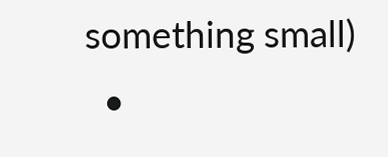something small)
  •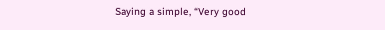Saying a simple, “Very good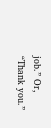job.” Or, “Thank you.”